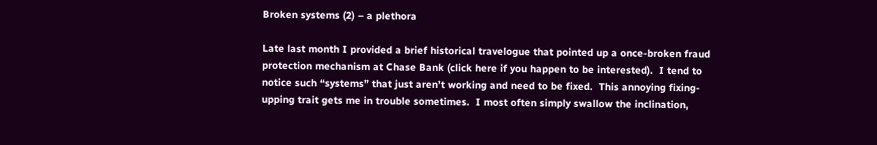Broken systems (2) – a plethora

Late last month I provided a brief historical travelogue that pointed up a once-broken fraud protection mechanism at Chase Bank (click here if you happen to be interested).  I tend to notice such “systems” that just aren’t working and need to be fixed.  This annoying fixing-upping trait gets me in trouble sometimes.  I most often simply swallow the inclination,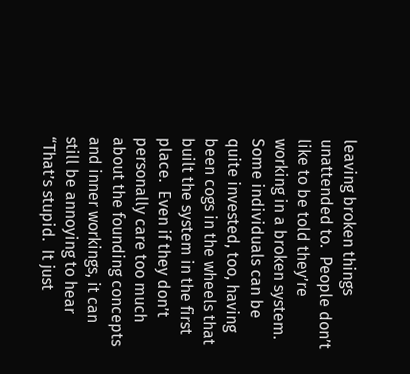leaving broken things unattended to.  People don’t like to be told they’re working in a broken system.  Some individuals can be quite invested, too, having been cogs in the wheels that built the system in the first place.  Even if they don’t personally care too much about the founding concepts and inner workings, it can still be annoying to hear “That’s stupid.  It just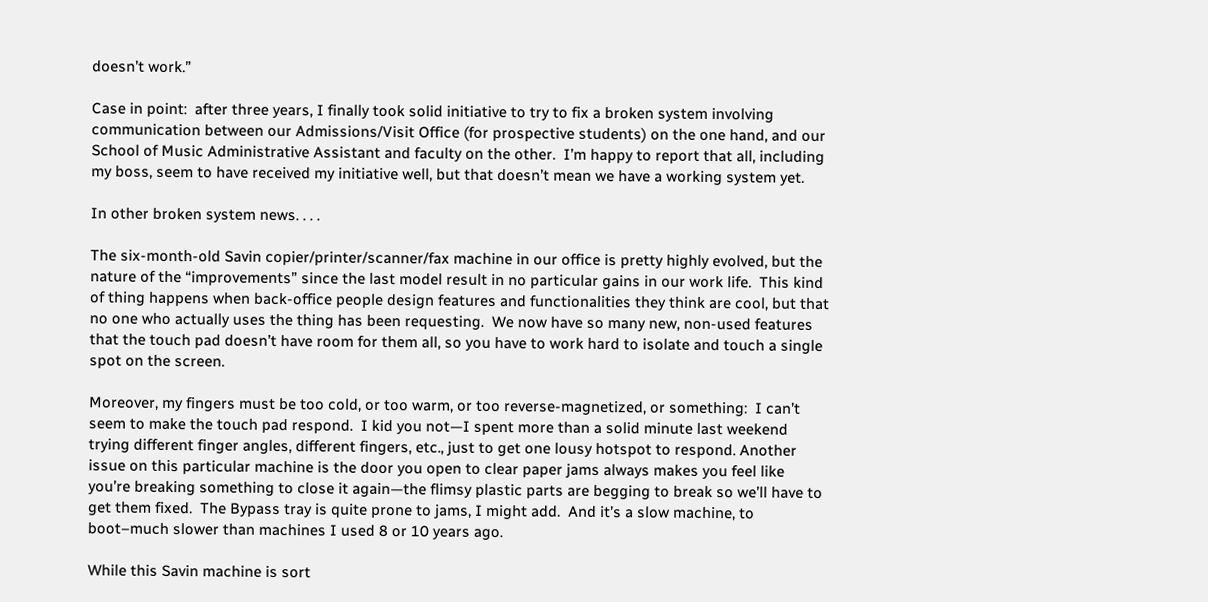doesn’t work.”

Case in point:  after three years, I finally took solid initiative to try to fix a broken system involving communication between our Admissions/Visit Office (for prospective students) on the one hand, and our School of Music Administrative Assistant and faculty on the other.  I’m happy to report that all, including my boss, seem to have received my initiative well, but that doesn’t mean we have a working system yet.

In other broken system news. . . .

The six-month-old Savin copier/printer/scanner/fax machine in our office is pretty highly evolved, but the nature of the “improvements” since the last model result in no particular gains in our work life.  This kind of thing happens when back-office people design features and functionalities they think are cool, but that no one who actually uses the thing has been requesting.  We now have so many new, non-used features that the touch pad doesn’t have room for them all, so you have to work hard to isolate and touch a single spot on the screen.

Moreover, my fingers must be too cold, or too warm, or too reverse-magnetized, or something:  I can’t seem to make the touch pad respond.  I kid you not—I spent more than a solid minute last weekend trying different finger angles, different fingers, etc., just to get one lousy hotspot to respond. Another issue on this particular machine is the door you open to clear paper jams always makes you feel like you’re breaking something to close it again—the flimsy plastic parts are begging to break so we’ll have to get them fixed.  The Bypass tray is quite prone to jams, I might add.  And it’s a slow machine, to boot–much slower than machines I used 8 or 10 years ago.

While this Savin machine is sort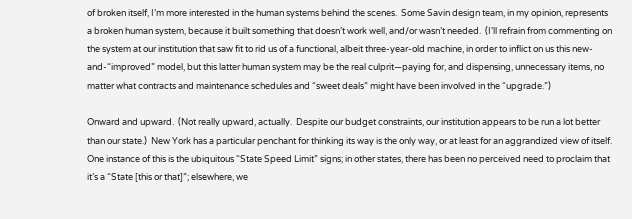of broken itself, I’m more interested in the human systems behind the scenes.  Some Savin design team, in my opinion, represents a broken human system, because it built something that doesn’t work well, and/or wasn’t needed.  (I’ll refrain from commenting on the system at our institution that saw fit to rid us of a functional, albeit three-year-old machine, in order to inflict on us this new-and-“improved” model, but this latter human system may be the real culprit—paying for, and dispensing, unnecessary items, no matter what contracts and maintenance schedules and “sweet deals” might have been involved in the “upgrade.”)

Onward and upward.  (Not really upward, actually.  Despite our budget constraints, our institution appears to be run a lot better than our state.)  New York has a particular penchant for thinking its way is the only way, or at least for an aggrandized view of itself.  One instance of this is the ubiquitous “State Speed Limit” signs; in other states, there has been no perceived need to proclaim that it’s a “State [this or that]”; elsewhere, we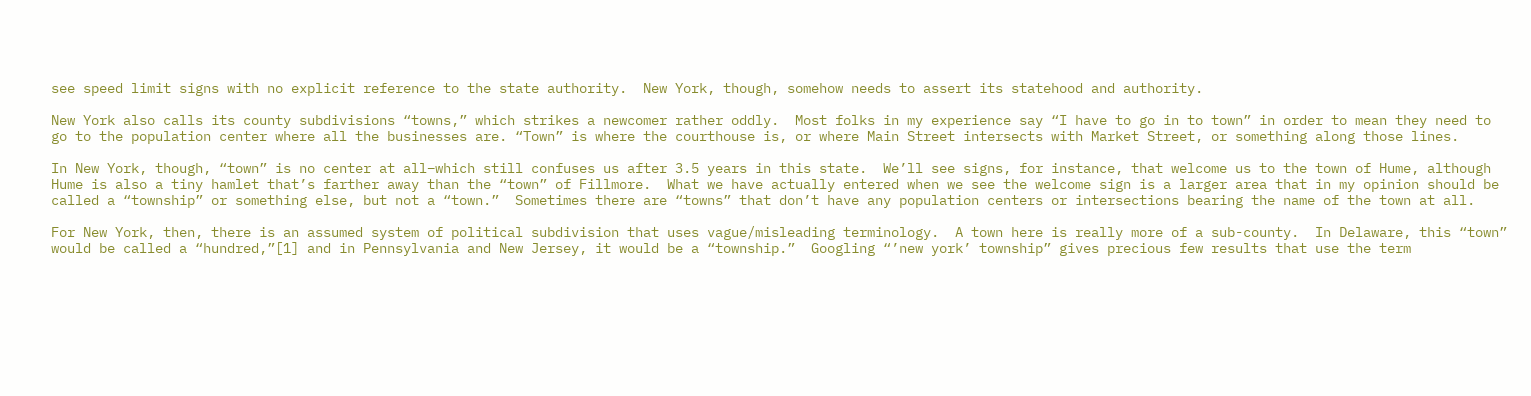see speed limit signs with no explicit reference to the state authority.  New York, though, somehow needs to assert its statehood and authority.

New York also calls its county subdivisions “towns,” which strikes a newcomer rather oddly.  Most folks in my experience say “I have to go in to town” in order to mean they need to go to the population center where all the businesses are. “Town” is where the courthouse is, or where Main Street intersects with Market Street, or something along those lines.

In New York, though, “town” is no center at all–which still confuses us after 3.5 years in this state.  We’ll see signs, for instance, that welcome us to the town of Hume, although Hume is also a tiny hamlet that’s farther away than the “town” of Fillmore.  What we have actually entered when we see the welcome sign is a larger area that in my opinion should be called a “township” or something else, but not a “town.”  Sometimes there are “towns” that don’t have any population centers or intersections bearing the name of the town at all.

For New York, then, there is an assumed system of political subdivision that uses vague/misleading terminology.  A town here is really more of a sub-county.  In Delaware, this “town” would be called a “hundred,”[1] and in Pennsylvania and New Jersey, it would be a “township.”  Googling “’new york’ township” gives precious few results that use the term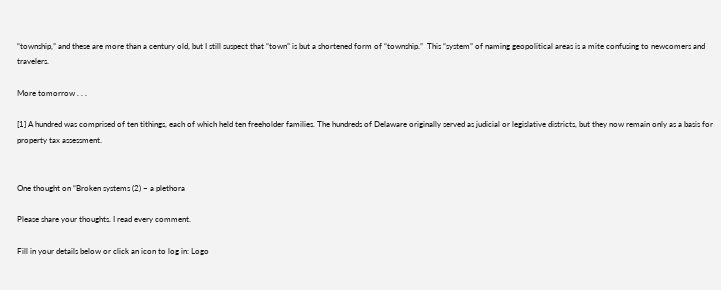“township,” and these are more than a century old, but I still suspect that “town” is but a shortened form of “township.”  This “system” of naming geopolitical areas is a mite confusing to newcomers and travelers.

More tomorrow . . .

[1] A hundred was comprised of ten tithings, each of which held ten freeholder families. The hundreds of Delaware originally served as judicial or legislative districts, but they now remain only as a basis for property tax assessment.


One thought on “Broken systems (2) – a plethora

Please share your thoughts. I read every comment.

Fill in your details below or click an icon to log in: Logo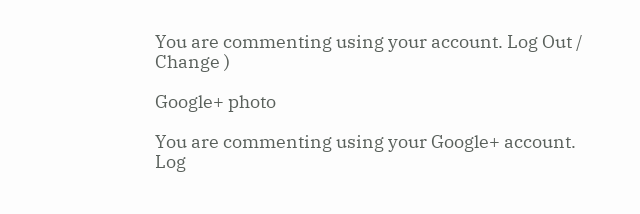You are commenting using your account. Log Out /  Change )

Google+ photo

You are commenting using your Google+ account. Log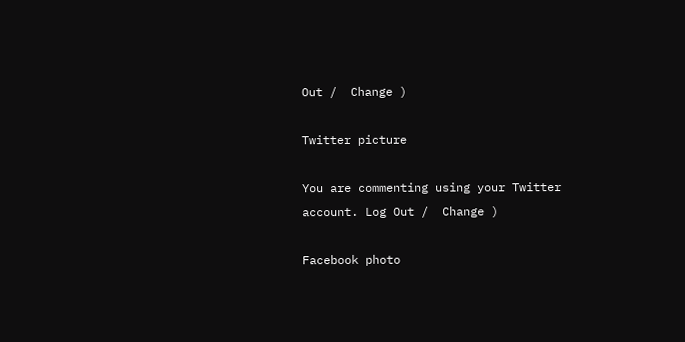Out /  Change )

Twitter picture

You are commenting using your Twitter account. Log Out /  Change )

Facebook photo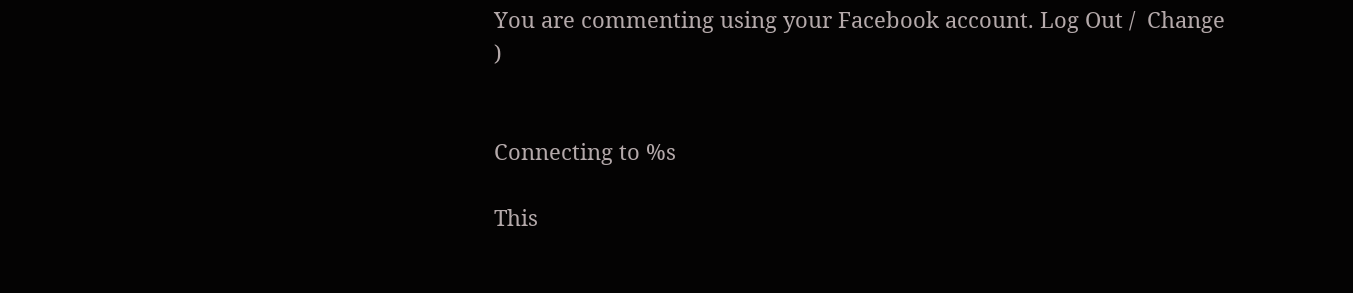You are commenting using your Facebook account. Log Out /  Change )


Connecting to %s

This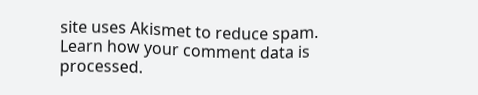site uses Akismet to reduce spam. Learn how your comment data is processed.